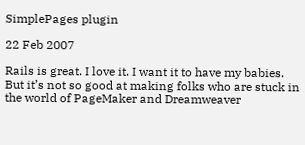SimplePages plugin

22 Feb 2007

Rails is great. I love it. I want it to have my babies. But it’s not so good at making folks who are stuck in the world of PageMaker and Dreamweaver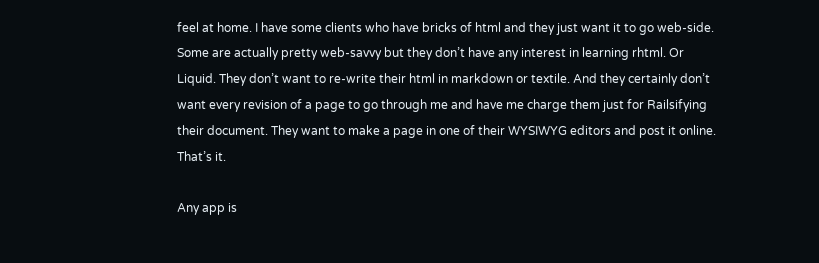feel at home. I have some clients who have bricks of html and they just want it to go web-side. Some are actually pretty web-savvy but they don’t have any interest in learning rhtml. Or Liquid. They don’t want to re-write their html in markdown or textile. And they certainly don’t want every revision of a page to go through me and have me charge them just for Railsifying their document. They want to make a page in one of their WYSIWYG editors and post it online. That’s it.

Any app is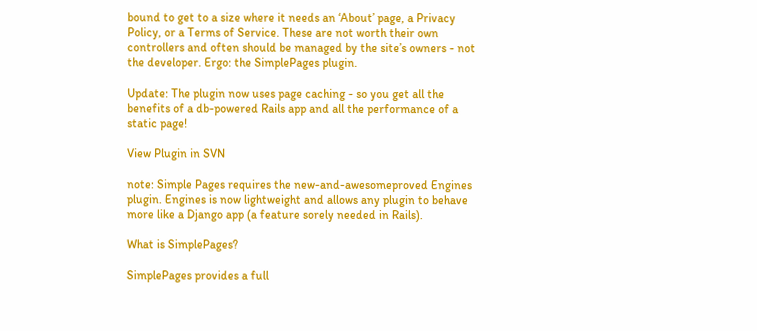bound to get to a size where it needs an ‘About’ page, a Privacy Policy, or a Terms of Service. These are not worth their own controllers and often should be managed by the site’s owners - not the developer. Ergo: the SimplePages plugin.

Update: The plugin now uses page caching - so you get all the benefits of a db-powered Rails app and all the performance of a static page!

View Plugin in SVN

note: Simple Pages requires the new-and-awesomeproved Engines plugin. Engines is now lightweight and allows any plugin to behave more like a Django app (a feature sorely needed in Rails).

What is SimplePages?

SimplePages provides a full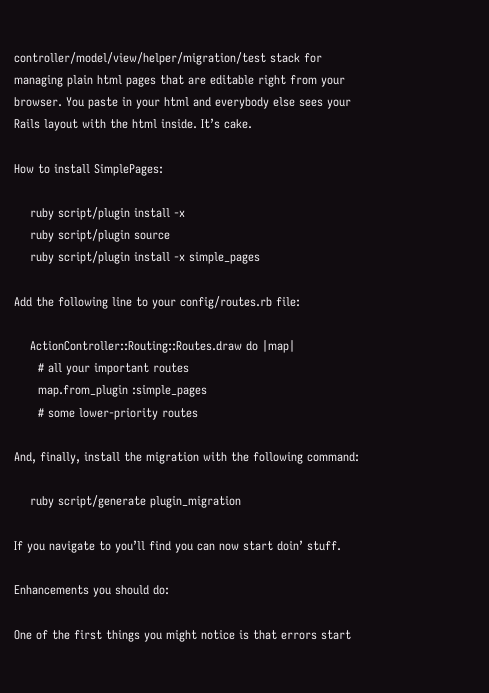controller/model/view/helper/migration/test stack for managing plain html pages that are editable right from your browser. You paste in your html and everybody else sees your Rails layout with the html inside. It’s cake.

How to install SimplePages:

    ruby script/plugin install -x
    ruby script/plugin source
    ruby script/plugin install -x simple_pages

Add the following line to your config/routes.rb file:

    ActionController::Routing::Routes.draw do |map|
      # all your important routes
      map.from_plugin :simple_pages
      # some lower-priority routes

And, finally, install the migration with the following command:

    ruby script/generate plugin_migration

If you navigate to you’ll find you can now start doin’ stuff.

Enhancements you should do:

One of the first things you might notice is that errors start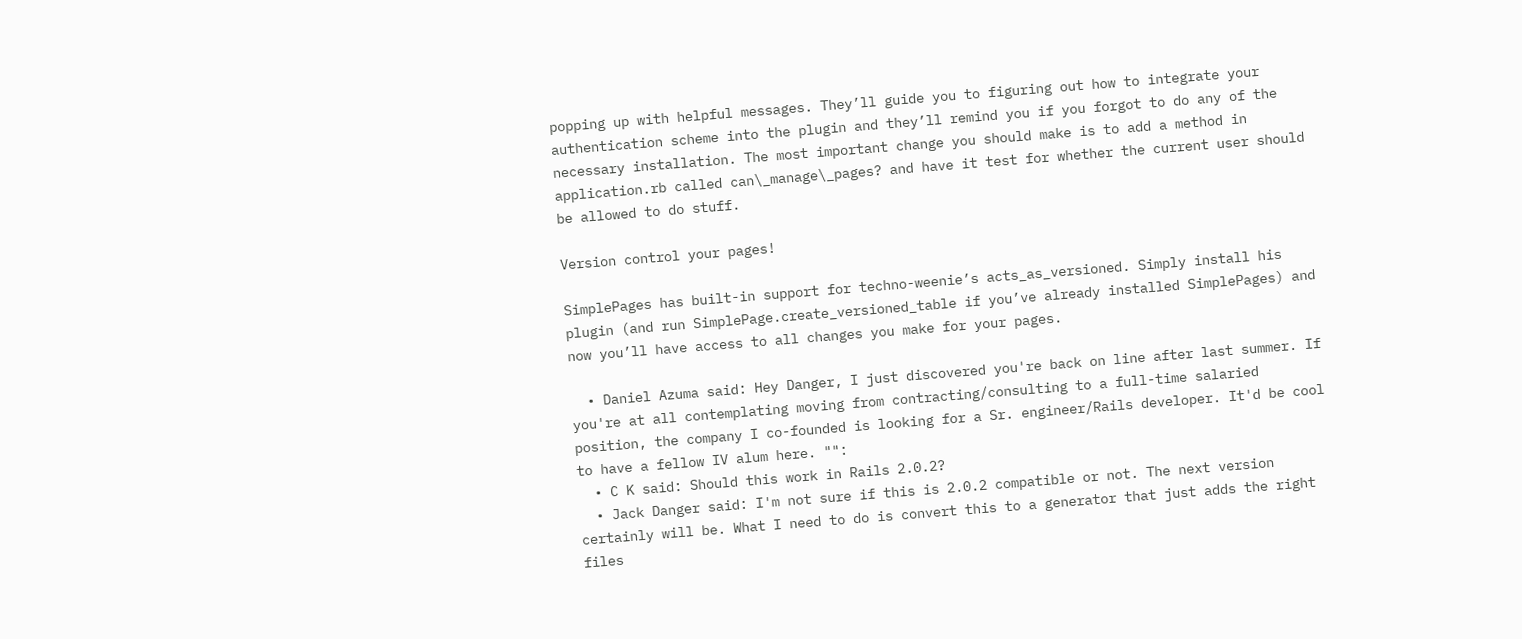popping up with helpful messages. They’ll guide you to figuring out how to integrate your authentication scheme into the plugin and they’ll remind you if you forgot to do any of the necessary installation. The most important change you should make is to add a method in application.rb called can\_manage\_pages? and have it test for whether the current user should be allowed to do stuff.

Version control your pages!

SimplePages has built-in support for techno-weenie’s acts_as_versioned. Simply install his plugin (and run SimplePage.create_versioned_table if you’ve already installed SimplePages) and now you’ll have access to all changes you make for your pages.

  • Daniel Azuma said: Hey Danger, I just discovered you're back on line after last summer. If you're at all contemplating moving from contracting/consulting to a full-time salaried position, the company I co-founded is looking for a Sr. engineer/Rails developer. It'd be cool to have a fellow IV alum here. "":
  • C K said: Should this work in Rails 2.0.2?
  • Jack Danger said: I'm not sure if this is 2.0.2 compatible or not. The next version certainly will be. What I need to do is convert this to a generator that just adds the right files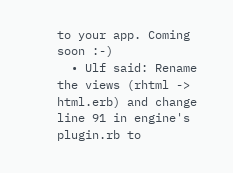to your app. Coming soon :-)
  • Ulf said: Rename the views (rhtml -> html.erb) and change line 91 in engine's plugin.rb to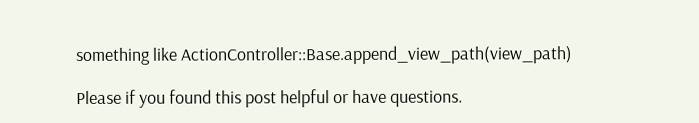something like ActionController::Base.append_view_path(view_path)

Please if you found this post helpful or have questions.